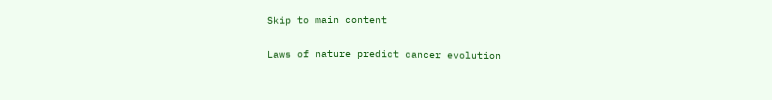Skip to main content

Laws of nature predict cancer evolution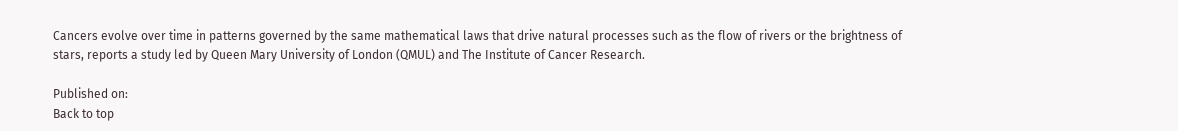Cancers evolve over time in patterns governed by the same mathematical laws that drive natural processes such as the flow of rivers or the brightness of stars, reports a study led by Queen Mary University of London (QMUL) and The Institute of Cancer Research.

Published on:
Back to top